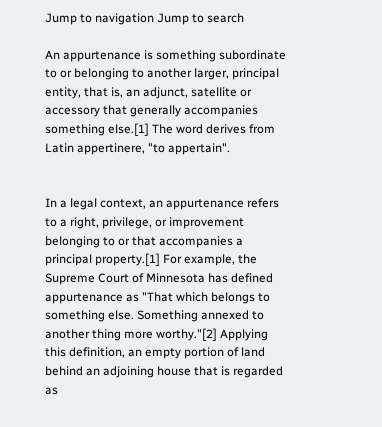Jump to navigation Jump to search

An appurtenance is something subordinate to or belonging to another larger, principal entity, that is, an adjunct, satellite or accessory that generally accompanies something else.[1] The word derives from Latin appertinere, "to appertain".


In a legal context, an appurtenance refers to a right, privilege, or improvement belonging to or that accompanies a principal property.[1] For example, the Supreme Court of Minnesota has defined appurtenance as "That which belongs to something else. Something annexed to another thing more worthy."[2] Applying this definition, an empty portion of land behind an adjoining house that is regarded as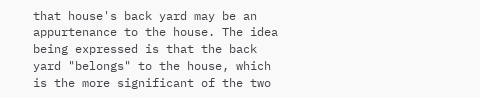that house's back yard may be an appurtenance to the house. The idea being expressed is that the back yard "belongs" to the house, which is the more significant of the two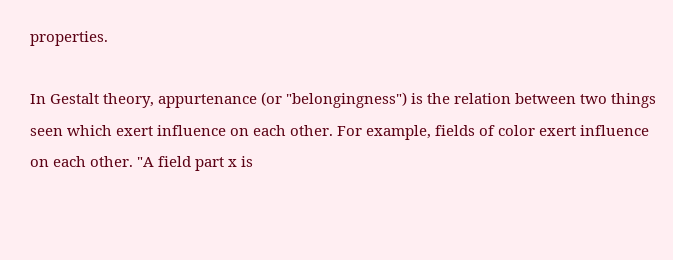properties.

In Gestalt theory, appurtenance (or "belongingness") is the relation between two things seen which exert influence on each other. For example, fields of color exert influence on each other. "A field part x is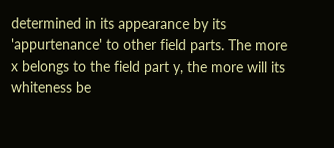determined in its appearance by its 'appurtenance' to other field parts. The more x belongs to the field part y, the more will its whiteness be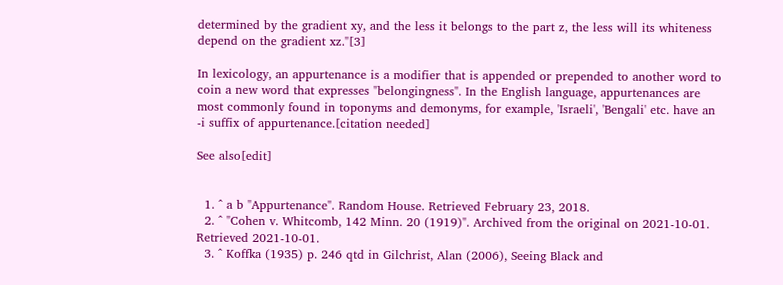determined by the gradient xy, and the less it belongs to the part z, the less will its whiteness depend on the gradient xz."[3]

In lexicology, an appurtenance is a modifier that is appended or prepended to another word to coin a new word that expresses "belongingness". In the English language, appurtenances are most commonly found in toponyms and demonyms, for example, 'Israeli', 'Bengali' etc. have an -i suffix of appurtenance.[citation needed]

See also[edit]


  1. ^ a b "Appurtenance". Random House. Retrieved February 23, 2018.
  2. ^ "Cohen v. Whitcomb, 142 Minn. 20 (1919)". Archived from the original on 2021-10-01. Retrieved 2021-10-01.
  3. ^ Koffka (1935) p. 246 qtd in Gilchrist, Alan (2006), Seeing Black and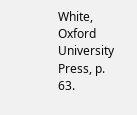White, Oxford University Press, p. 63.